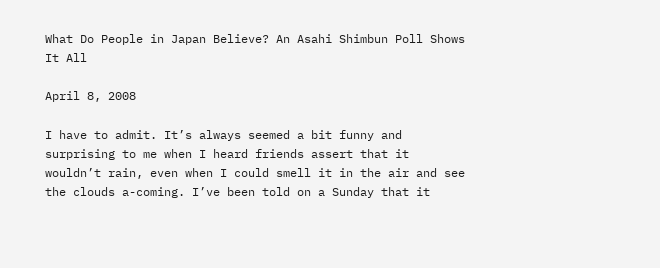What Do People in Japan Believe? An Asahi Shimbun Poll Shows It All

April 8, 2008

I have to admit. It’s always seemed a bit funny and surprising to me when I heard friends assert that it wouldn’t rain, even when I could smell it in the air and see the clouds a-coming. I’ve been told on a Sunday that it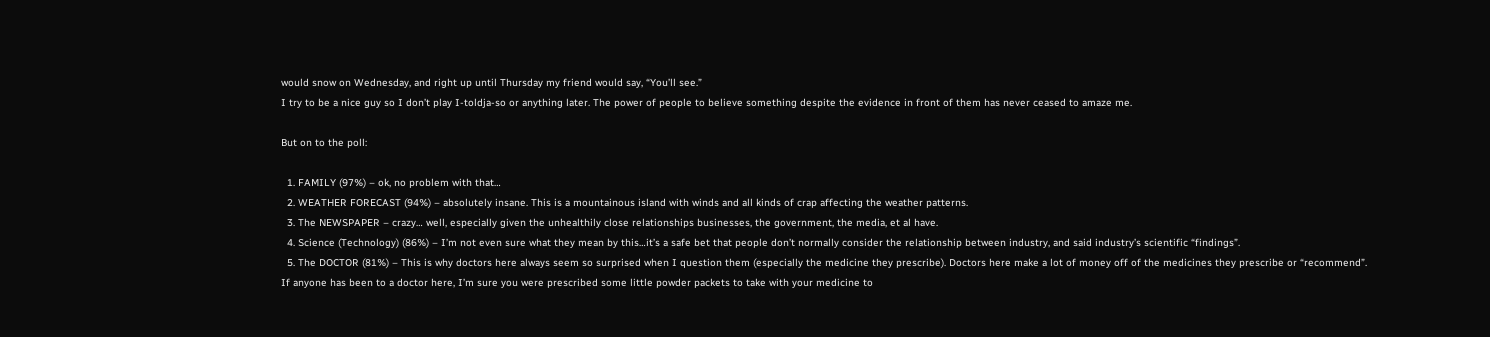would snow on Wednesday, and right up until Thursday my friend would say, “You’ll see.”
I try to be a nice guy so I don’t play I-toldja-so or anything later. The power of people to believe something despite the evidence in front of them has never ceased to amaze me.

But on to the poll:

  1. FAMILY (97%) – ok, no problem with that…
  2. WEATHER FORECAST (94%) – absolutely insane. This is a mountainous island with winds and all kinds of crap affecting the weather patterns.
  3. The NEWSPAPER – crazy… well, especially given the unhealthily close relationships businesses, the government, the media, et al have.
  4. Science (Technology) (86%) – I’m not even sure what they mean by this…it’s a safe bet that people don’t normally consider the relationship between industry, and said industry’s scientific “findings”.
  5. The DOCTOR (81%) – This is why doctors here always seem so surprised when I question them (especially the medicine they prescribe). Doctors here make a lot of money off of the medicines they prescribe or “recommend”. If anyone has been to a doctor here, I’m sure you were prescribed some little powder packets to take with your medicine to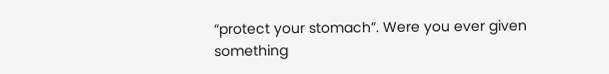“protect your stomach”. Were you ever given something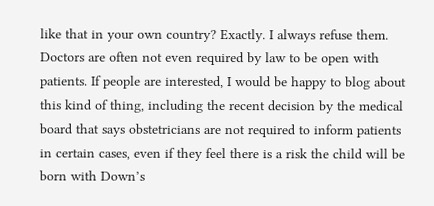like that in your own country? Exactly. I always refuse them. Doctors are often not even required by law to be open with patients. If people are interested, I would be happy to blog about this kind of thing, including the recent decision by the medical board that says obstetricians are not required to inform patients in certain cases, even if they feel there is a risk the child will be born with Down’s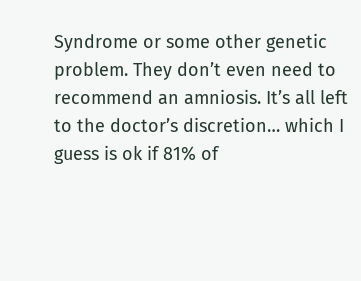Syndrome or some other genetic problem. They don’t even need to recommend an amniosis. It’s all left to the doctor’s discretion… which I guess is ok if 81% of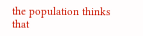the population thinks that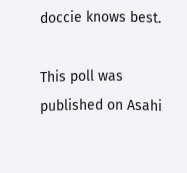doccie knows best.

This poll was published on Asahi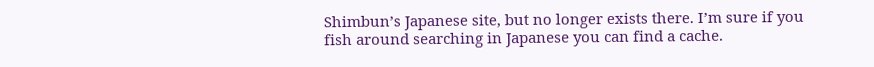Shimbun’s Japanese site, but no longer exists there. I’m sure if you fish around searching in Japanese you can find a cache.